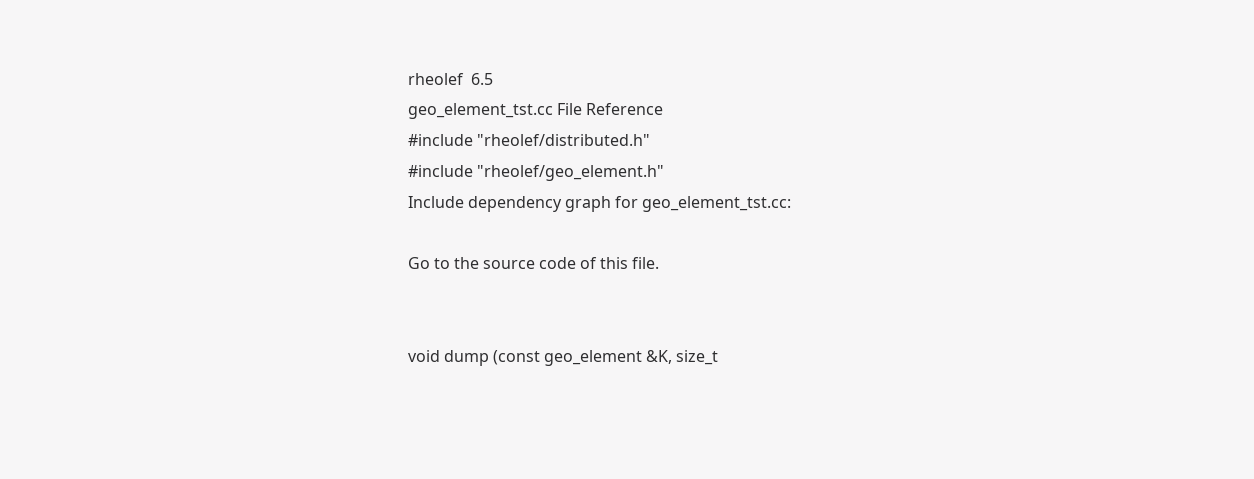rheolef  6.5
geo_element_tst.cc File Reference
#include "rheolef/distributed.h"
#include "rheolef/geo_element.h"
Include dependency graph for geo_element_tst.cc:

Go to the source code of this file.


void dump (const geo_element &K, size_t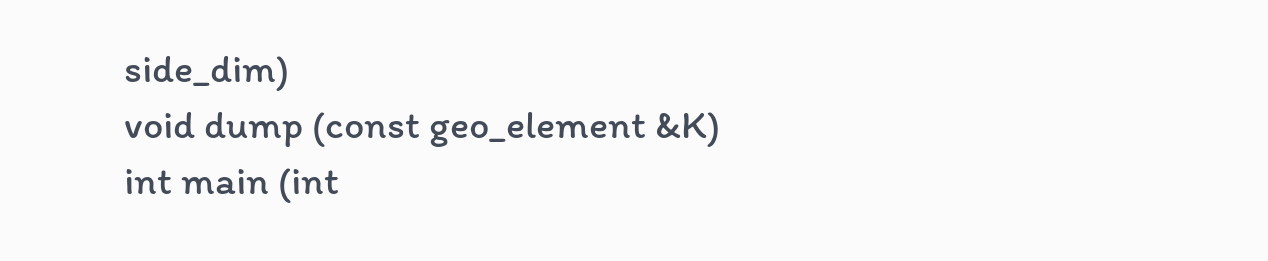side_dim)
void dump (const geo_element &K)
int main (int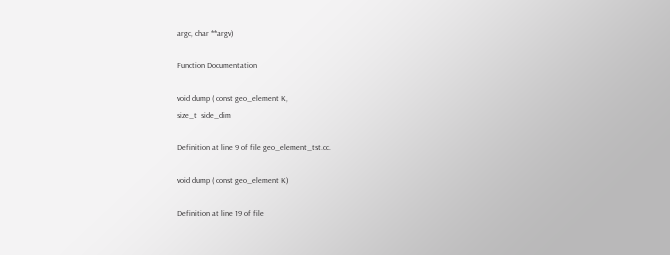argc, char **argv)

Function Documentation

void dump ( const geo_element K,
size_t  side_dim

Definition at line 9 of file geo_element_tst.cc.

void dump ( const geo_element K)

Definition at line 19 of file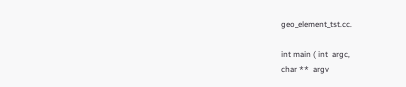geo_element_tst.cc.

int main ( int  argc,
char **  argv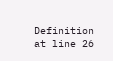Definition at line 26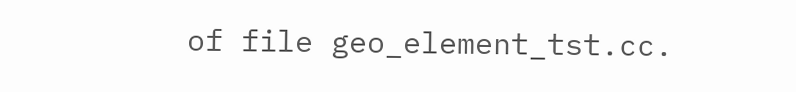of file geo_element_tst.cc.